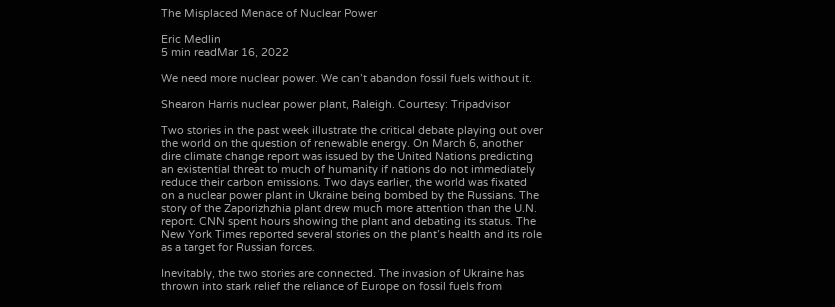The Misplaced Menace of Nuclear Power

Eric Medlin
5 min readMar 16, 2022

We need more nuclear power. We can’t abandon fossil fuels without it.

Shearon Harris nuclear power plant, Raleigh. Courtesy: Tripadvisor

Two stories in the past week illustrate the critical debate playing out over the world on the question of renewable energy. On March 6, another dire climate change report was issued by the United Nations predicting an existential threat to much of humanity if nations do not immediately reduce their carbon emissions. Two days earlier, the world was fixated on a nuclear power plant in Ukraine being bombed by the Russians. The story of the Zaporizhzhia plant drew much more attention than the U.N. report. CNN spent hours showing the plant and debating its status. The New York Times reported several stories on the plant’s health and its role as a target for Russian forces.

Inevitably, the two stories are connected. The invasion of Ukraine has thrown into stark relief the reliance of Europe on fossil fuels from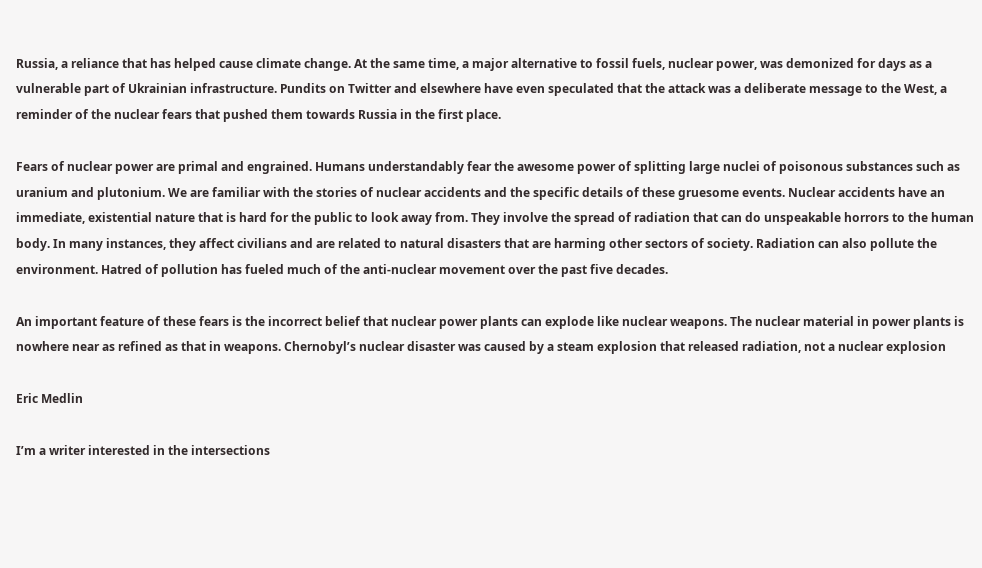Russia, a reliance that has helped cause climate change. At the same time, a major alternative to fossil fuels, nuclear power, was demonized for days as a vulnerable part of Ukrainian infrastructure. Pundits on Twitter and elsewhere have even speculated that the attack was a deliberate message to the West, a reminder of the nuclear fears that pushed them towards Russia in the first place.

Fears of nuclear power are primal and engrained. Humans understandably fear the awesome power of splitting large nuclei of poisonous substances such as uranium and plutonium. We are familiar with the stories of nuclear accidents and the specific details of these gruesome events. Nuclear accidents have an immediate, existential nature that is hard for the public to look away from. They involve the spread of radiation that can do unspeakable horrors to the human body. In many instances, they affect civilians and are related to natural disasters that are harming other sectors of society. Radiation can also pollute the environment. Hatred of pollution has fueled much of the anti-nuclear movement over the past five decades.

An important feature of these fears is the incorrect belief that nuclear power plants can explode like nuclear weapons. The nuclear material in power plants is nowhere near as refined as that in weapons. Chernobyl’s nuclear disaster was caused by a steam explosion that released radiation, not a nuclear explosion

Eric Medlin

I’m a writer interested in the intersections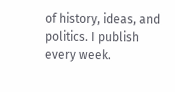of history, ideas, and politics. I publish every week.